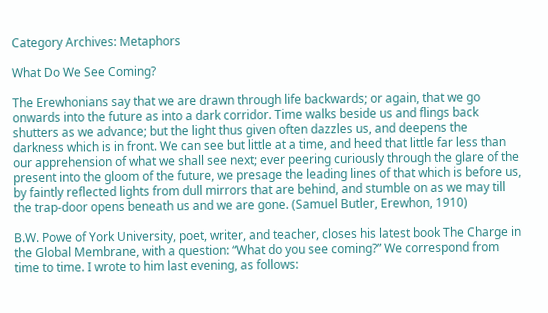Category Archives: Metaphors

What Do We See Coming?

The Erewhonians say that we are drawn through life backwards; or again, that we go onwards into the future as into a dark corridor. Time walks beside us and flings back shutters as we advance; but the light thus given often dazzles us, and deepens the darkness which is in front. We can see but little at a time, and heed that little far less than our apprehension of what we shall see next; ever peering curiously through the glare of the present into the gloom of the future, we presage the leading lines of that which is before us, by faintly reflected lights from dull mirrors that are behind, and stumble on as we may till the trap-door opens beneath us and we are gone. (Samuel Butler, Erewhon, 1910)

B.W. Powe of York University, poet, writer, and teacher, closes his latest book The Charge in the Global Membrane, with a question: “What do you see coming?” We correspond from time to time. I wrote to him last evening, as follows: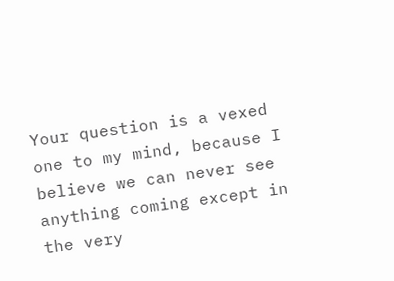Your question is a vexed one to my mind, because I believe we can never see anything coming except in the very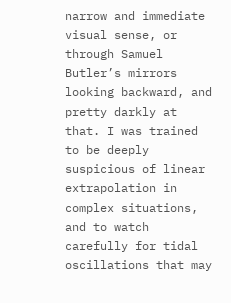narrow and immediate visual sense, or through Samuel Butler’s mirrors looking backward, and pretty darkly at that. I was trained to be deeply suspicious of linear extrapolation in complex situations, and to watch carefully for tidal oscillations that may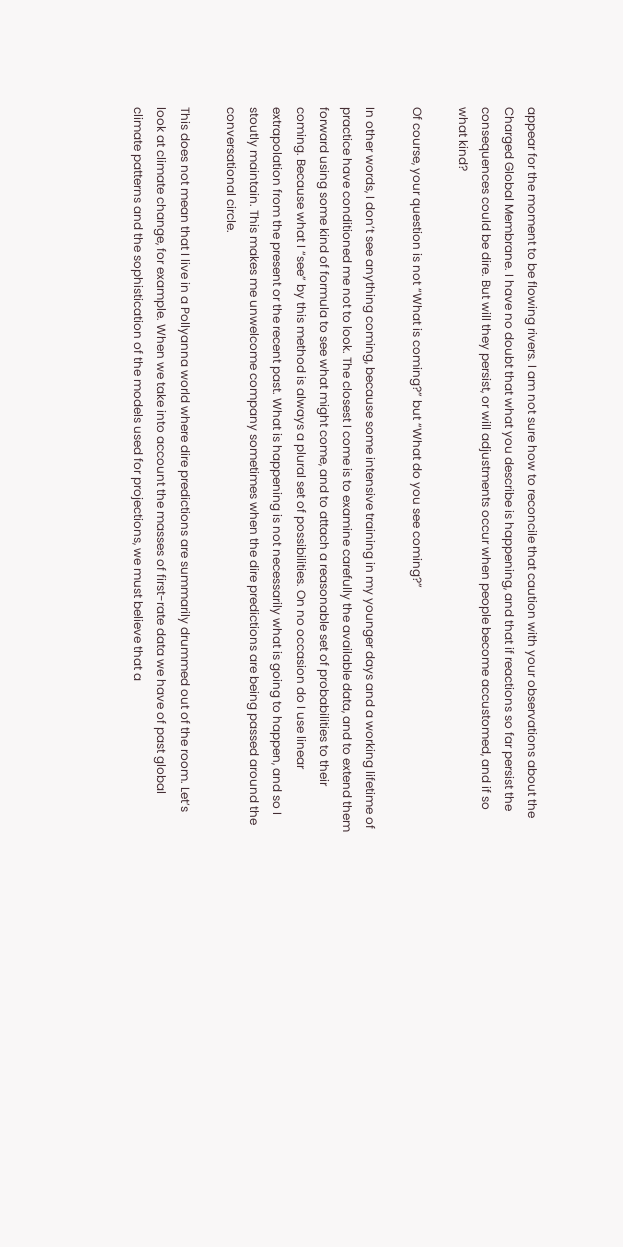appear for the moment to be flowing rivers. I am not sure how to reconcile that caution with your observations about the Charged Global Membrane. I have no doubt that what you describe is happening, and that if reactions so far persist the consequences could be dire. But will they persist, or will adjustments occur when people become accustomed, and if so what kind?

Of course, your question is not “What is coming?” but “What do you see coming?”

In other words, I don’t see anything coming, because some intensive training in my younger days and a working lifetime of practice have conditioned me not to look. The closest I come is to examine carefully the available data, and to extend them forward using some kind of formula to see what might come, and to attach a reasonable set of probabilities to their coming. Because what I “see” by this method is always a plural set of possibilities. On no occasion do I use linear extrapolation from the present or the recent past. What is happening is not necessarily what is going to happen, and so I stoutly maintain. This makes me unwelcome company sometimes when the dire predictions are being passed around the conversational circle.

This does not mean that I live in a Pollyanna world where dire predictions are summarily drummed out of the room. Let’s look at climate change, for example. When we take into account the masses of first-rate data we have of past global climate patterns and the sophistication of the models used for projections, we must believe that a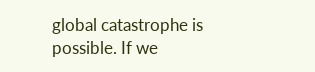global catastrophe is possible. If we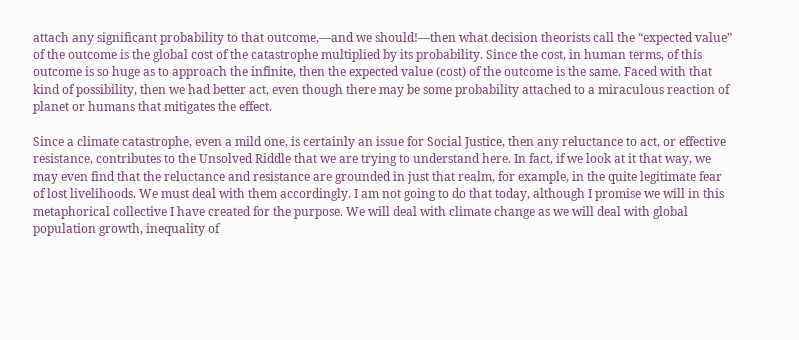attach any significant probability to that outcome,—and we should!—then what decision theorists call the “expected value” of the outcome is the global cost of the catastrophe multiplied by its probability. Since the cost, in human terms, of this outcome is so huge as to approach the infinite, then the expected value (cost) of the outcome is the same. Faced with that kind of possibility, then we had better act, even though there may be some probability attached to a miraculous reaction of planet or humans that mitigates the effect.

Since a climate catastrophe, even a mild one, is certainly an issue for Social Justice, then any reluctance to act, or effective resistance, contributes to the Unsolved Riddle that we are trying to understand here. In fact, if we look at it that way, we may even find that the reluctance and resistance are grounded in just that realm, for example, in the quite legitimate fear of lost livelihoods. We must deal with them accordingly. I am not going to do that today, although I promise we will in this metaphorical collective I have created for the purpose. We will deal with climate change as we will deal with global population growth, inequality of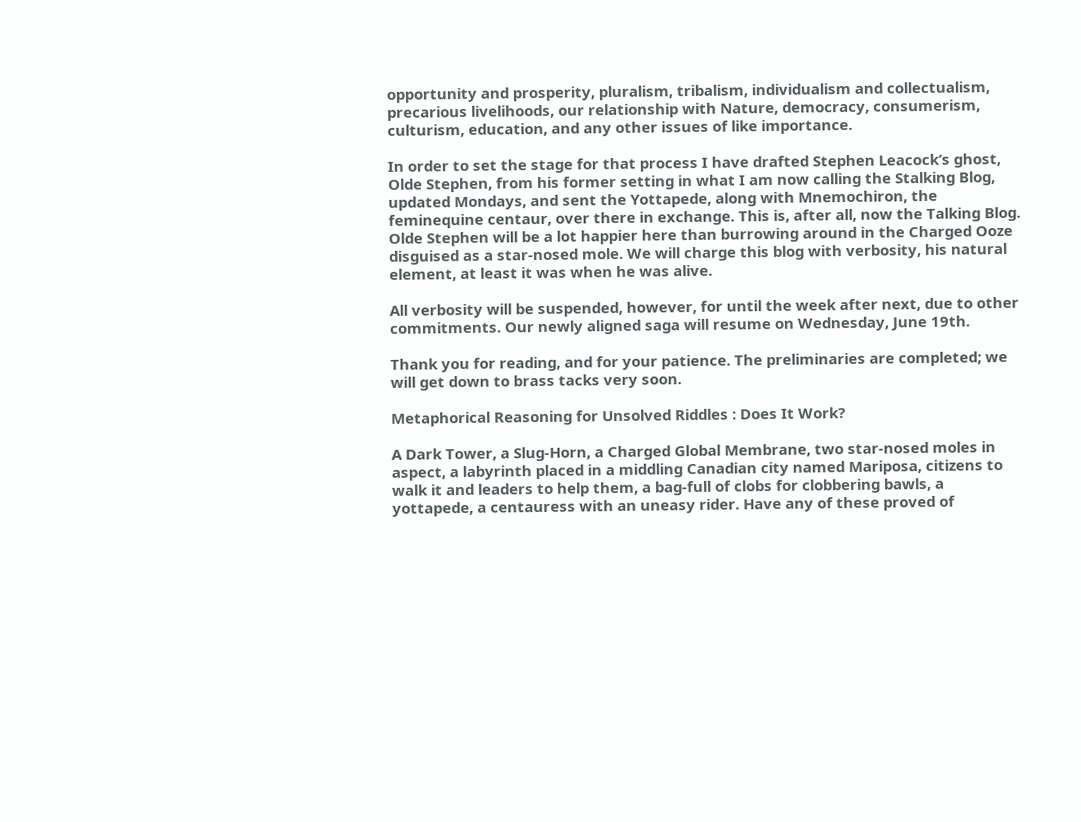opportunity and prosperity, pluralism, tribalism, individualism and collectualism, precarious livelihoods, our relationship with Nature, democracy, consumerism, culturism, education, and any other issues of like importance.

In order to set the stage for that process I have drafted Stephen Leacock’s ghost, Olde Stephen, from his former setting in what I am now calling the Stalking Blog, updated Mondays, and sent the Yottapede, along with Mnemochiron, the feminequine centaur, over there in exchange. This is, after all, now the Talking Blog. Olde Stephen will be a lot happier here than burrowing around in the Charged Ooze disguised as a star-nosed mole. We will charge this blog with verbosity, his natural element, at least it was when he was alive.

All verbosity will be suspended, however, for until the week after next, due to other commitments. Our newly aligned saga will resume on Wednesday, June 19th.

Thank you for reading, and for your patience. The preliminaries are completed; we will get down to brass tacks very soon.

Metaphorical Reasoning for Unsolved Riddles : Does It Work?

A Dark Tower, a Slug-Horn, a Charged Global Membrane, two star-nosed moles in aspect, a labyrinth placed in a middling Canadian city named Mariposa, citizens to walk it and leaders to help them, a bag-full of clobs for clobbering bawls, a yottapede, a centauress with an uneasy rider. Have any of these proved of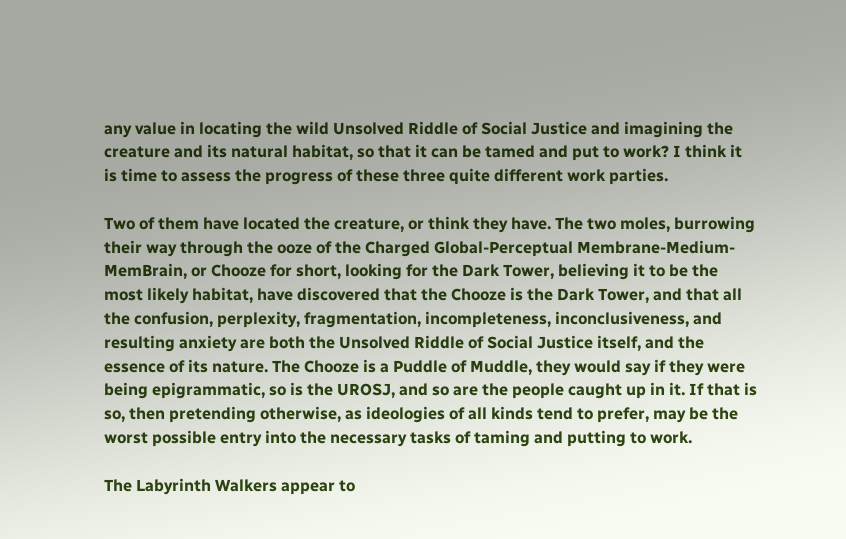any value in locating the wild Unsolved Riddle of Social Justice and imagining the creature and its natural habitat, so that it can be tamed and put to work? I think it is time to assess the progress of these three quite different work parties.

Two of them have located the creature, or think they have. The two moles, burrowing their way through the ooze of the Charged Global-Perceptual Membrane-Medium-MemBrain, or Chooze for short, looking for the Dark Tower, believing it to be the most likely habitat, have discovered that the Chooze is the Dark Tower, and that all the confusion, perplexity, fragmentation, incompleteness, inconclusiveness, and resulting anxiety are both the Unsolved Riddle of Social Justice itself, and the essence of its nature. The Chooze is a Puddle of Muddle, they would say if they were being epigrammatic, so is the UROSJ, and so are the people caught up in it. If that is so, then pretending otherwise, as ideologies of all kinds tend to prefer, may be the worst possible entry into the necessary tasks of taming and putting to work.

The Labyrinth Walkers appear to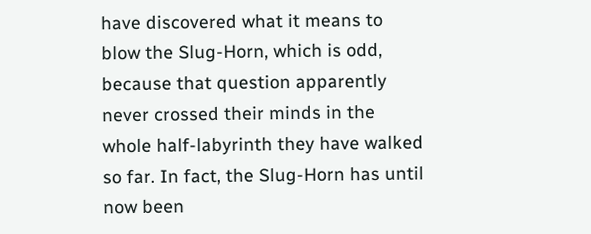have discovered what it means to blow the Slug-Horn, which is odd, because that question apparently never crossed their minds in the whole half-labyrinth they have walked so far. In fact, the Slug-Horn has until now been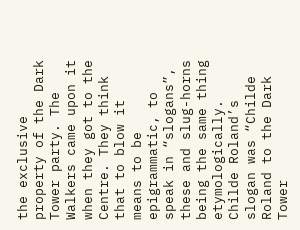the exclusive property of the Dark Tower party. The Walkers came upon it when they got to the Centre. They think that to blow it means to be epigrammatic, to speak in “slogans”, these and slug-horns being the same thing etymologically. Childe Roland’s slogan was “Childe Roland to the Dark Tower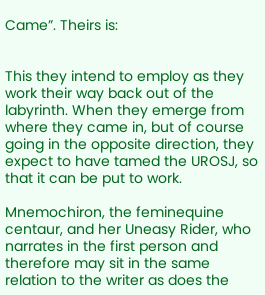Came”. Theirs is:


This they intend to employ as they work their way back out of the labyrinth. When they emerge from where they came in, but of course going in the opposite direction, they expect to have tamed the UROSJ, so that it can be put to work.

Mnemochiron, the feminequine centaur, and her Uneasy Rider, who narrates in the first person and therefore may sit in the same relation to the writer as does the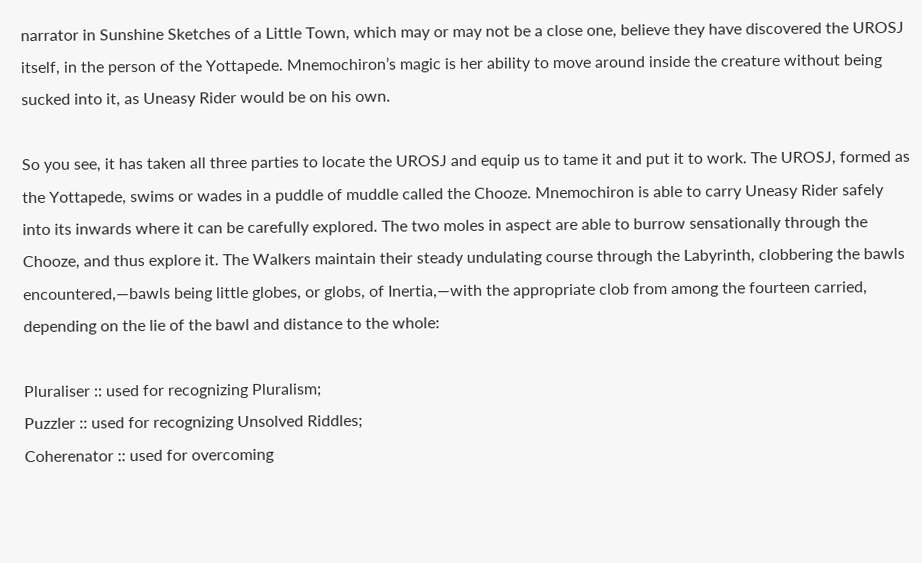narrator in Sunshine Sketches of a Little Town, which may or may not be a close one, believe they have discovered the UROSJ itself, in the person of the Yottapede. Mnemochiron’s magic is her ability to move around inside the creature without being sucked into it, as Uneasy Rider would be on his own.

So you see, it has taken all three parties to locate the UROSJ and equip us to tame it and put it to work. The UROSJ, formed as the Yottapede, swims or wades in a puddle of muddle called the Chooze. Mnemochiron is able to carry Uneasy Rider safely into its inwards where it can be carefully explored. The two moles in aspect are able to burrow sensationally through the Chooze, and thus explore it. The Walkers maintain their steady undulating course through the Labyrinth, clobbering the bawls encountered,—bawls being little globes, or globs, of Inertia,—with the appropriate clob from among the fourteen carried, depending on the lie of the bawl and distance to the whole:

Pluraliser :: used for recognizing Pluralism;
Puzzler :: used for recognizing Unsolved Riddles;
Coherenator :: used for overcoming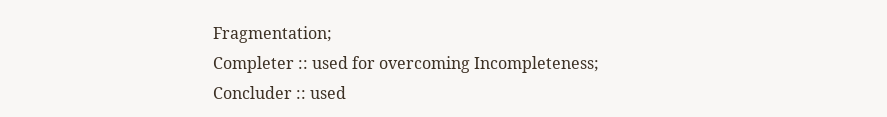Fragmentation;
Completer :: used for overcoming Incompleteness;
Concluder :: used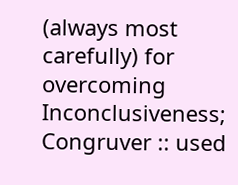(always most carefully) for overcoming Inconclusiveness;
Congruver :: used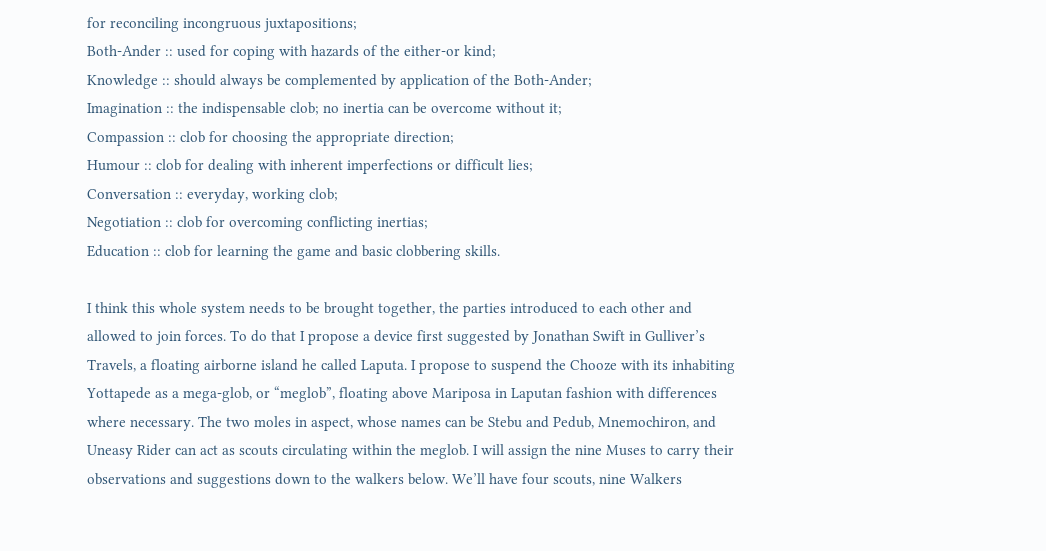for reconciling incongruous juxtapositions;
Both-Ander :: used for coping with hazards of the either-or kind;
Knowledge :: should always be complemented by application of the Both-Ander;
Imagination :: the indispensable clob; no inertia can be overcome without it;
Compassion :: clob for choosing the appropriate direction;
Humour :: clob for dealing with inherent imperfections or difficult lies;
Conversation :: everyday, working clob;
Negotiation :: clob for overcoming conflicting inertias;
Education :: clob for learning the game and basic clobbering skills.

I think this whole system needs to be brought together, the parties introduced to each other and allowed to join forces. To do that I propose a device first suggested by Jonathan Swift in Gulliver’s Travels, a floating airborne island he called Laputa. I propose to suspend the Chooze with its inhabiting Yottapede as a mega-glob, or “meglob”, floating above Mariposa in Laputan fashion with differences where necessary. The two moles in aspect, whose names can be Stebu and Pedub, Mnemochiron, and Uneasy Rider can act as scouts circulating within the meglob. I will assign the nine Muses to carry their observations and suggestions down to the walkers below. We’ll have four scouts, nine Walkers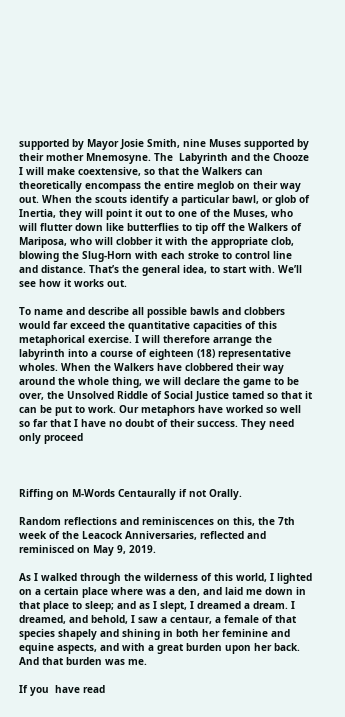supported by Mayor Josie Smith, nine Muses supported by their mother Mnemosyne. The  Labyrinth and the Chooze I will make coextensive, so that the Walkers can theoretically encompass the entire meglob on their way out. When the scouts identify a particular bawl, or glob of Inertia, they will point it out to one of the Muses, who will flutter down like butterflies to tip off the Walkers of Mariposa, who will clobber it with the appropriate clob, blowing the Slug-Horn with each stroke to control line and distance. That’s the general idea, to start with. We’ll see how it works out.

To name and describe all possible bawls and clobbers would far exceed the quantitative capacities of this metaphorical exercise. I will therefore arrange the labyrinth into a course of eighteen (18) representative wholes. When the Walkers have clobbered their way around the whole thing, we will declare the game to be over, the Unsolved Riddle of Social Justice tamed so that it can be put to work. Our metaphors have worked so well so far that I have no doubt of their success. They need only proceed



Riffing on M-Words Centaurally if not Orally.

Random reflections and reminiscences on this, the 7th week of the Leacock Anniversaries, reflected and reminisced on May 9, 2019.

As I walked through the wilderness of this world, I lighted on a certain place where was a den, and laid me down in that place to sleep; and as I slept, I dreamed a dream. I dreamed, and behold, I saw a centaur, a female of that species shapely and shining in both her feminine and equine aspects, and with a great burden upon her back. And that burden was me.

If you  have read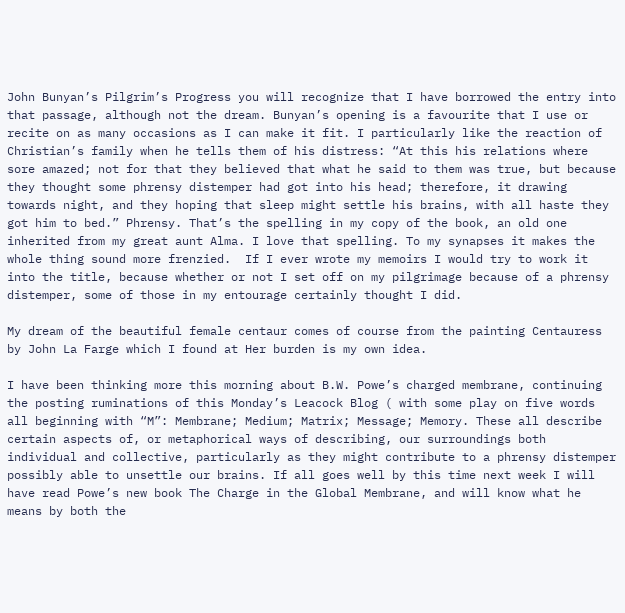John Bunyan’s Pilgrim’s Progress you will recognize that I have borrowed the entry into that passage, although not the dream. Bunyan’s opening is a favourite that I use or recite on as many occasions as I can make it fit. I particularly like the reaction of Christian’s family when he tells them of his distress: “At this his relations where sore amazed; not for that they believed that what he said to them was true, but because they thought some phrensy distemper had got into his head; therefore, it drawing towards night, and they hoping that sleep might settle his brains, with all haste they got him to bed.” Phrensy. That’s the spelling in my copy of the book, an old one inherited from my great aunt Alma. I love that spelling. To my synapses it makes the whole thing sound more frenzied.  If I ever wrote my memoirs I would try to work it into the title, because whether or not I set off on my pilgrimage because of a phrensy distemper, some of those in my entourage certainly thought I did.

My dream of the beautiful female centaur comes of course from the painting Centauress by John La Farge which I found at Her burden is my own idea.

I have been thinking more this morning about B.W. Powe’s charged membrane, continuing the posting ruminations of this Monday’s Leacock Blog ( with some play on five words all beginning with “M”: Membrane; Medium; Matrix; Message; Memory. These all describe certain aspects of, or metaphorical ways of describing, our surroundings both individual and collective, particularly as they might contribute to a phrensy distemper possibly able to unsettle our brains. If all goes well by this time next week I will have read Powe’s new book The Charge in the Global Membrane, and will know what he means by both the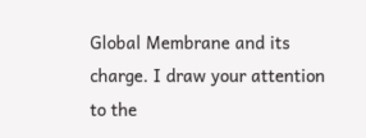Global Membrane and its charge. I draw your attention to the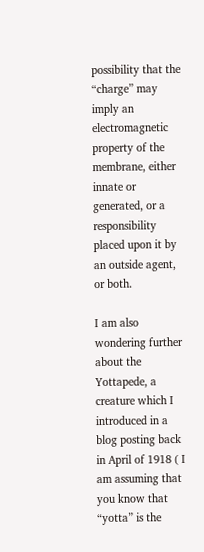possibility that the “charge” may imply an electromagnetic property of the membrane, either innate or generated, or a responsibility placed upon it by an outside agent, or both.

I am also wondering further about the Yottapede, a creature which I introduced in a blog posting back in April of 1918 ( I am assuming that you know that “yotta” is the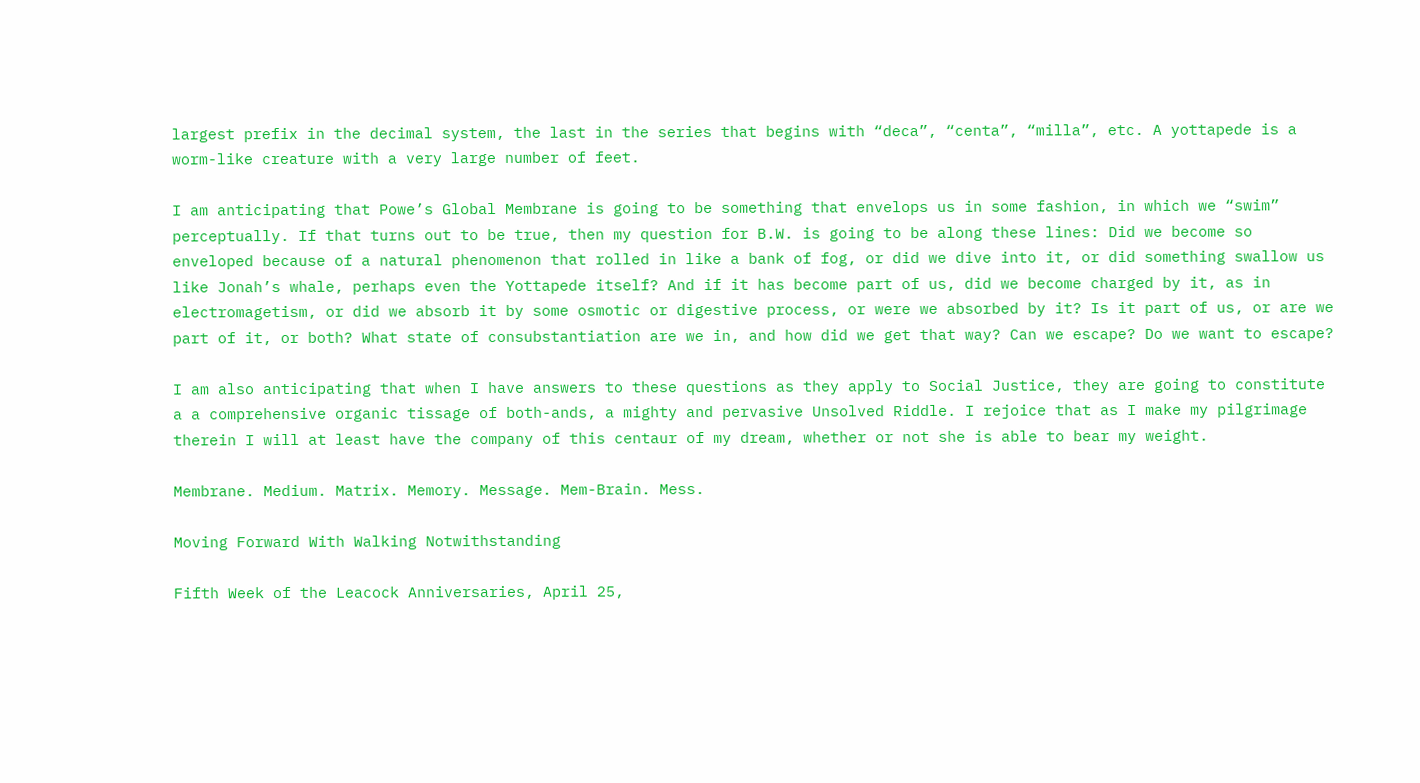largest prefix in the decimal system, the last in the series that begins with “deca”, “centa”, “milla”, etc. A yottapede is a worm-like creature with a very large number of feet.

I am anticipating that Powe’s Global Membrane is going to be something that envelops us in some fashion, in which we “swim” perceptually. If that turns out to be true, then my question for B.W. is going to be along these lines: Did we become so enveloped because of a natural phenomenon that rolled in like a bank of fog, or did we dive into it, or did something swallow us like Jonah’s whale, perhaps even the Yottapede itself? And if it has become part of us, did we become charged by it, as in electromagetism, or did we absorb it by some osmotic or digestive process, or were we absorbed by it? Is it part of us, or are we part of it, or both? What state of consubstantiation are we in, and how did we get that way? Can we escape? Do we want to escape?

I am also anticipating that when I have answers to these questions as they apply to Social Justice, they are going to constitute a a comprehensive organic tissage of both-ands, a mighty and pervasive Unsolved Riddle. I rejoice that as I make my pilgrimage therein I will at least have the company of this centaur of my dream, whether or not she is able to bear my weight.

Membrane. Medium. Matrix. Memory. Message. Mem-Brain. Mess.

Moving Forward With Walking Notwithstanding

Fifth Week of the Leacock Anniversaries, April 25,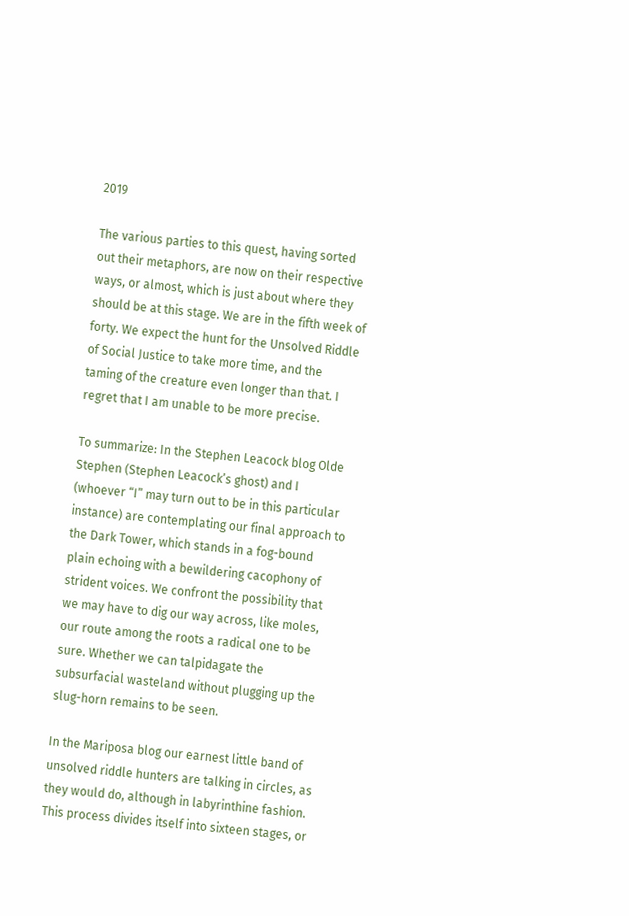2019

The various parties to this quest, having sorted out their metaphors, are now on their respective ways, or almost, which is just about where they should be at this stage. We are in the fifth week of forty. We expect the hunt for the Unsolved Riddle of Social Justice to take more time, and the taming of the creature even longer than that. I regret that I am unable to be more precise.

To summarize: In the Stephen Leacock blog Olde Stephen (Stephen Leacock’s ghost) and I (whoever “I” may turn out to be in this particular instance) are contemplating our final approach to the Dark Tower, which stands in a fog-bound plain echoing with a bewildering cacophony of strident voices. We confront the possibility that we may have to dig our way across, like moles, our route among the roots a radical one to be sure. Whether we can talpidagate the subsurfacial wasteland without plugging up the slug-horn remains to be seen.

In the Mariposa blog our earnest little band of unsolved riddle hunters are talking in circles, as they would do, although in labyrinthine fashion. This process divides itself into sixteen stages, or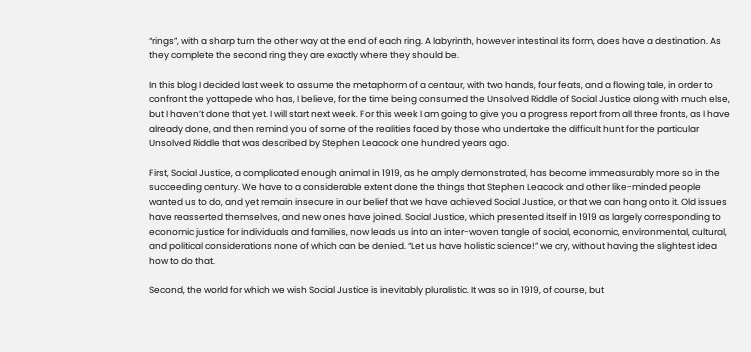“rings”, with a sharp turn the other way at the end of each ring. A labyrinth, however intestinal its form, does have a destination. As they complete the second ring they are exactly where they should be.

In this blog I decided last week to assume the metaphorm of a centaur, with two hands, four feats, and a flowing tale, in order to confront the yottapede who has, I believe, for the time being consumed the Unsolved Riddle of Social Justice along with much else, but I haven’t done that yet. I will start next week. For this week I am going to give you a progress report from all three fronts, as I have already done, and then remind you of some of the realities faced by those who undertake the difficult hunt for the particular Unsolved Riddle that was described by Stephen Leacock one hundred years ago.

First, Social Justice, a complicated enough animal in 1919, as he amply demonstrated, has become immeasurably more so in the succeeding century. We have to a considerable extent done the things that Stephen Leacock and other like-minded people wanted us to do, and yet remain insecure in our belief that we have achieved Social Justice, or that we can hang onto it. Old issues have reasserted themselves, and new ones have joined. Social Justice, which presented itself in 1919 as largely corresponding to economic justice for individuals and families, now leads us into an inter-woven tangle of social, economic, environmental, cultural, and political considerations none of which can be denied. “Let us have holistic science!” we cry, without having the slightest idea how to do that.

Second, the world for which we wish Social Justice is inevitably pluralistic. It was so in 1919, of course, but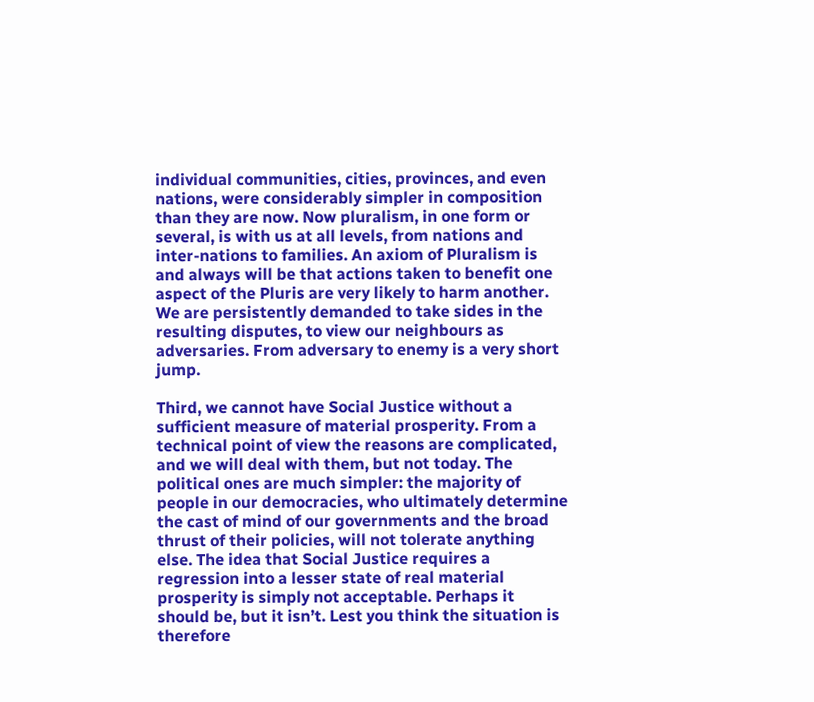individual communities, cities, provinces, and even nations, were considerably simpler in composition than they are now. Now pluralism, in one form or several, is with us at all levels, from nations and inter-nations to families. An axiom of Pluralism is and always will be that actions taken to benefit one aspect of the Pluris are very likely to harm another. We are persistently demanded to take sides in the resulting disputes, to view our neighbours as adversaries. From adversary to enemy is a very short jump.

Third, we cannot have Social Justice without a sufficient measure of material prosperity. From a technical point of view the reasons are complicated, and we will deal with them, but not today. The political ones are much simpler: the majority of people in our democracies, who ultimately determine the cast of mind of our governments and the broad thrust of their policies, will not tolerate anything else. The idea that Social Justice requires a regression into a lesser state of real material prosperity is simply not acceptable. Perhaps it should be, but it isn’t. Lest you think the situation is therefore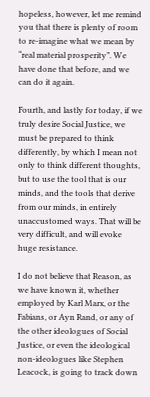hopeless, however, let me remind you that there is plenty of room to re-imagine what we mean by “real material prosperity”. We have done that before, and we can do it again.

Fourth, and lastly for today, if we truly desire Social Justice, we must be prepared to think differently, by which I mean not only to think different thoughts, but to use the tool that is our minds, and the tools that derive from our minds, in entirely unaccustomed ways. That will be very difficult, and will evoke huge resistance.

I do not believe that Reason, as we have known it, whether employed by Karl Marx, or the Fabians, or Ayn Rand, or any of the other ideologues of Social Justice, or even the ideological non-ideologues like Stephen Leacock, is going to track down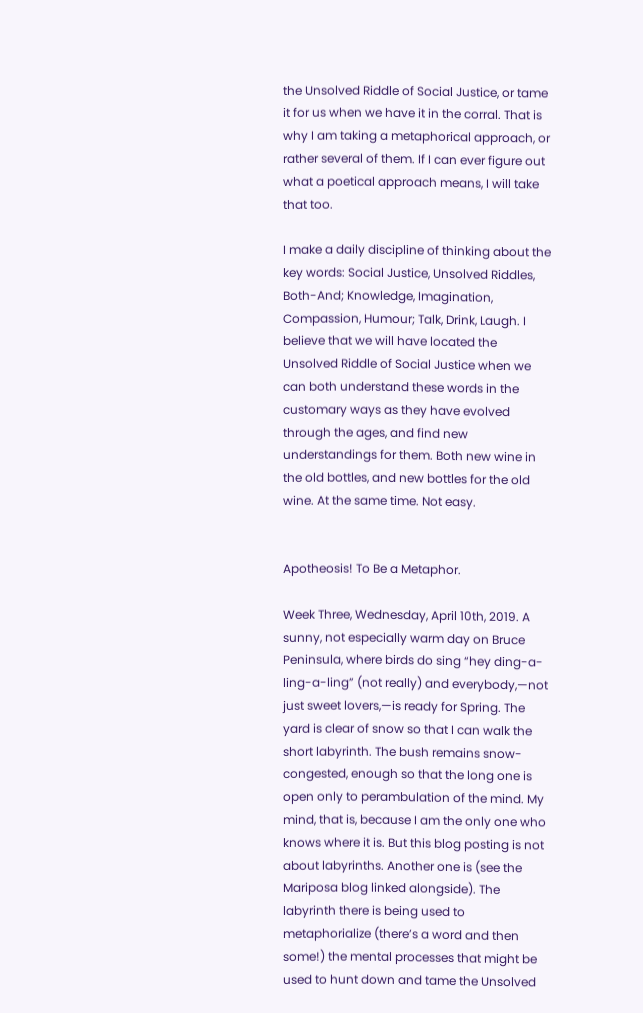the Unsolved Riddle of Social Justice, or tame it for us when we have it in the corral. That is why I am taking a metaphorical approach, or rather several of them. If I can ever figure out what a poetical approach means, I will take that too.

I make a daily discipline of thinking about the key words: Social Justice, Unsolved Riddles, Both-And; Knowledge, Imagination, Compassion, Humour; Talk, Drink, Laugh. I believe that we will have located the Unsolved Riddle of Social Justice when we can both understand these words in the customary ways as they have evolved through the ages, and find new understandings for them. Both new wine in the old bottles, and new bottles for the old wine. At the same time. Not easy.


Apotheosis! To Be a Metaphor.

Week Three, Wednesday, April 10th, 2019. A sunny, not especially warm day on Bruce Peninsula, where birds do sing “hey ding-a-ling-a-ling” (not really) and everybody,—not just sweet lovers,—is ready for Spring. The yard is clear of snow so that I can walk the short labyrinth. The bush remains snow-congested, enough so that the long one is open only to perambulation of the mind. My mind, that is, because I am the only one who knows where it is. But this blog posting is not about labyrinths. Another one is (see the Mariposa blog linked alongside). The labyrinth there is being used to metaphorialize (there’s a word and then some!) the mental processes that might be used to hunt down and tame the Unsolved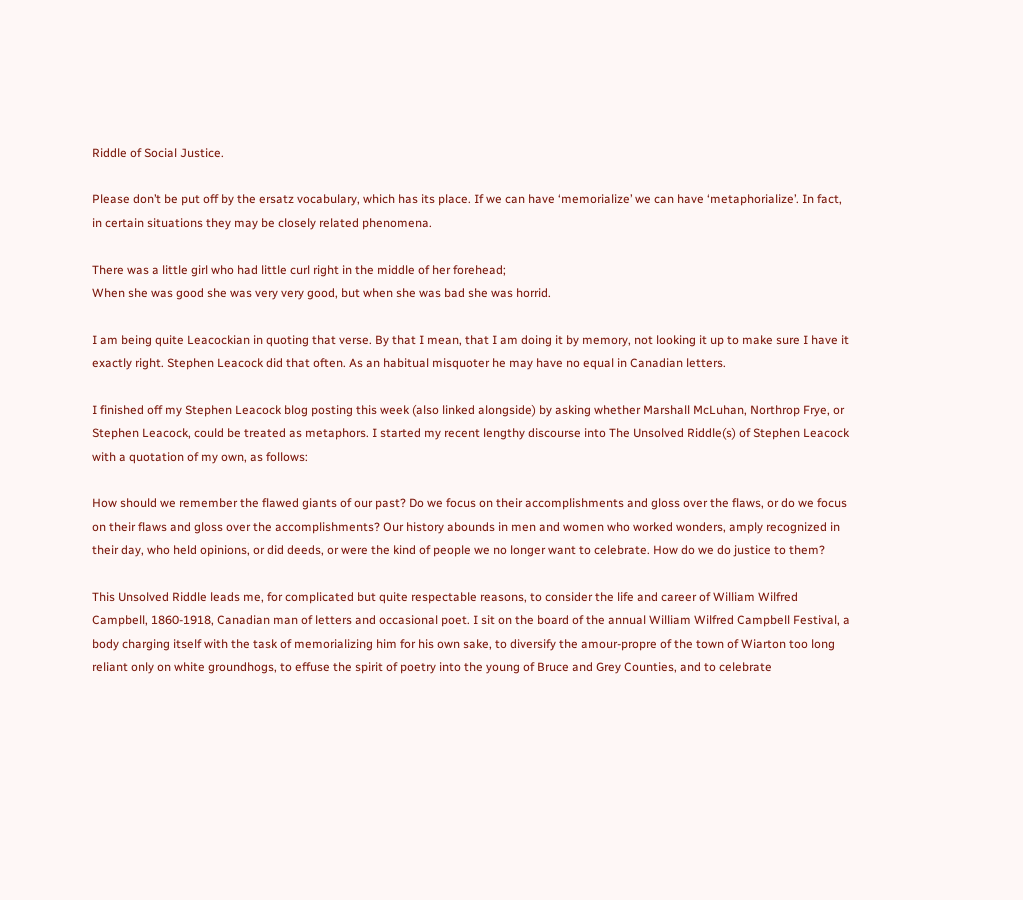Riddle of Social Justice.

Please don’t be put off by the ersatz vocabulary, which has its place. If we can have ‘memorialize’ we can have ‘metaphorialize’. In fact, in certain situations they may be closely related phenomena.

There was a little girl who had little curl right in the middle of her forehead;
When she was good she was very very good, but when she was bad she was horrid.

I am being quite Leacockian in quoting that verse. By that I mean, that I am doing it by memory, not looking it up to make sure I have it exactly right. Stephen Leacock did that often. As an habitual misquoter he may have no equal in Canadian letters.

I finished off my Stephen Leacock blog posting this week (also linked alongside) by asking whether Marshall McLuhan, Northrop Frye, or Stephen Leacock, could be treated as metaphors. I started my recent lengthy discourse into The Unsolved Riddle(s) of Stephen Leacock with a quotation of my own, as follows:

How should we remember the flawed giants of our past? Do we focus on their accomplishments and gloss over the flaws, or do we focus on their flaws and gloss over the accomplishments? Our history abounds in men and women who worked wonders, amply recognized in their day, who held opinions, or did deeds, or were the kind of people we no longer want to celebrate. How do we do justice to them?

This Unsolved Riddle leads me, for complicated but quite respectable reasons, to consider the life and career of William Wilfred Campbell, 1860-1918, Canadian man of letters and occasional poet. I sit on the board of the annual William Wilfred Campbell Festival, a body charging itself with the task of memorializing him for his own sake, to diversify the amour-propre of the town of Wiarton too long reliant only on white groundhogs, to effuse the spirit of poetry into the young of Bruce and Grey Counties, and to celebrate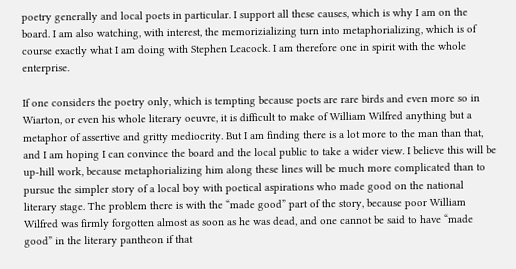poetry generally and local poets in particular. I support all these causes, which is why I am on the board. I am also watching, with interest, the memorizializing turn into metaphorializing, which is of course exactly what I am doing with Stephen Leacock. I am therefore one in spirit with the whole enterprise.

If one considers the poetry only, which is tempting because poets are rare birds and even more so in Wiarton, or even his whole literary oeuvre, it is difficult to make of William Wilfred anything but a metaphor of assertive and gritty mediocrity. But I am finding there is a lot more to the man than that, and I am hoping I can convince the board and the local public to take a wider view. I believe this will be up-hill work, because metaphorializing him along these lines will be much more complicated than to pursue the simpler story of a local boy with poetical aspirations who made good on the national literary stage. The problem there is with the “made good” part of the story, because poor William Wilfred was firmly forgotten almost as soon as he was dead, and one cannot be said to have “made good” in the literary pantheon if that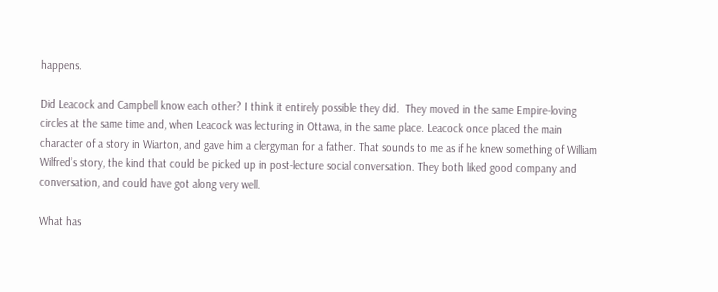happens.

Did Leacock and Campbell know each other? I think it entirely possible they did.  They moved in the same Empire-loving circles at the same time and, when Leacock was lecturing in Ottawa, in the same place. Leacock once placed the main character of a story in Wiarton, and gave him a clergyman for a father. That sounds to me as if he knew something of William Wilfred’s story, the kind that could be picked up in post-lecture social conversation. They both liked good company and conversation, and could have got along very well.

What has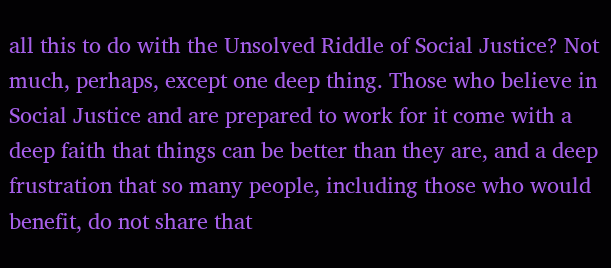all this to do with the Unsolved Riddle of Social Justice? Not much, perhaps, except one deep thing. Those who believe in Social Justice and are prepared to work for it come with a deep faith that things can be better than they are, and a deep frustration that so many people, including those who would benefit, do not share that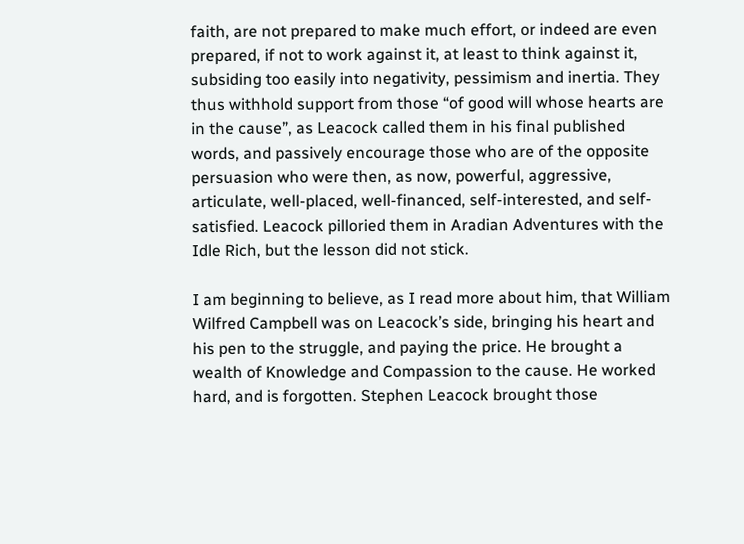faith, are not prepared to make much effort, or indeed are even prepared, if not to work against it, at least to think against it, subsiding too easily into negativity, pessimism and inertia. They thus withhold support from those “of good will whose hearts are in the cause”, as Leacock called them in his final published words, and passively encourage those who are of the opposite persuasion who were then, as now, powerful, aggressive, articulate, well-placed, well-financed, self-interested, and self-satisfied. Leacock pilloried them in Aradian Adventures with the Idle Rich, but the lesson did not stick.

I am beginning to believe, as I read more about him, that William Wilfred Campbell was on Leacock’s side, bringing his heart and his pen to the struggle, and paying the price. He brought a wealth of Knowledge and Compassion to the cause. He worked hard, and is forgotten. Stephen Leacock brought those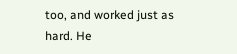too, and worked just as hard. He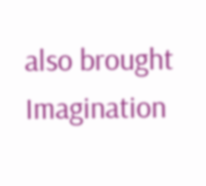also brought Imagination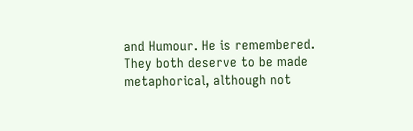and Humour. He is remembered. They both deserve to be made metaphorical, although not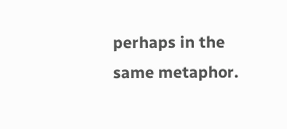perhaps in the same metaphor.